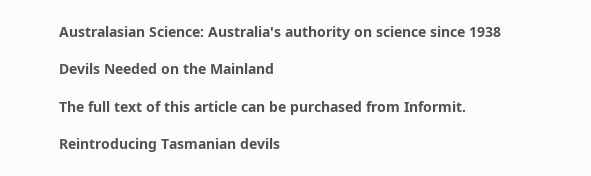Australasian Science: Australia's authority on science since 1938

Devils Needed on the Mainland

The full text of this article can be purchased from Informit.

Reintroducing Tasmanian devils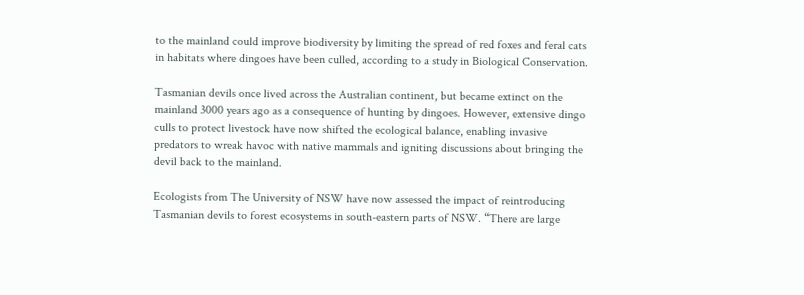to the mainland could improve biodiversity by limiting the spread of red foxes and feral cats in habitats where dingoes have been culled, according to a study in Biological Conservation.

Tasmanian devils once lived across the Australian continent, but became extinct on the mainland 3000 years ago as a consequence of hunting by dingoes. However, extensive dingo culls to protect livestock have now shifted the ecological balance, enabling invasive predators to wreak havoc with native mammals and igniting discussions about bringing the devil back to the mainland.

Ecologists from The University of NSW have now assessed the impact of reintroducing Tasmanian devils to forest ecosystems in south-eastern parts of NSW. “There are large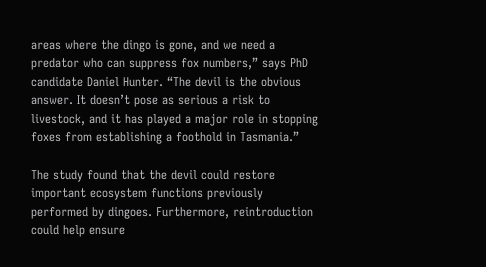areas where the dingo is gone, and we need a predator who can suppress fox numbers,” says PhD candidate Daniel Hunter. “The devil is the obvious answer. It doesn’t pose as serious a risk to livestock, and it has played a major role in stopping foxes from establishing a foothold in Tasmania.”

The study found that the devil could restore important ecosystem functions previously performed by dingoes. Furthermore, reintroduction could help ensure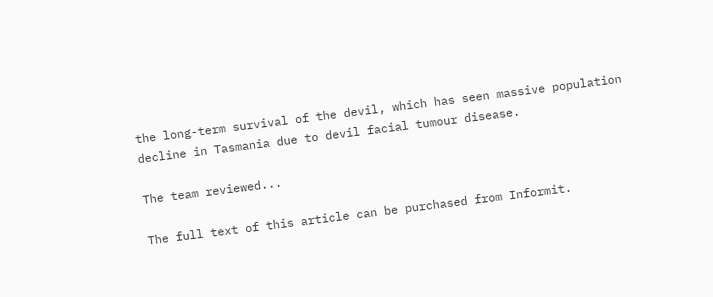the long-term survival of the devil, which has seen massive population decline in Tasmania due to devil facial tumour disease.

The team reviewed...

The full text of this article can be purchased from Informit.